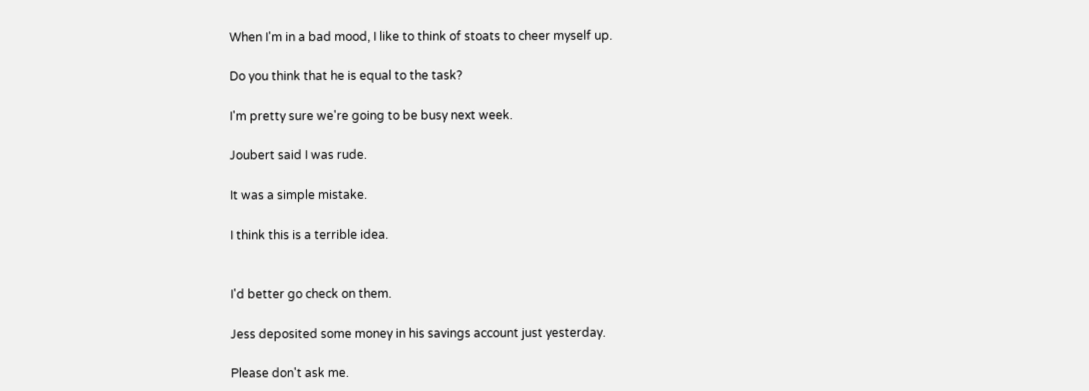When I'm in a bad mood, I like to think of stoats to cheer myself up.

Do you think that he is equal to the task?

I'm pretty sure we're going to be busy next week.

Joubert said I was rude.

It was a simple mistake.

I think this is a terrible idea.


I'd better go check on them.

Jess deposited some money in his savings account just yesterday.

Please don't ask me.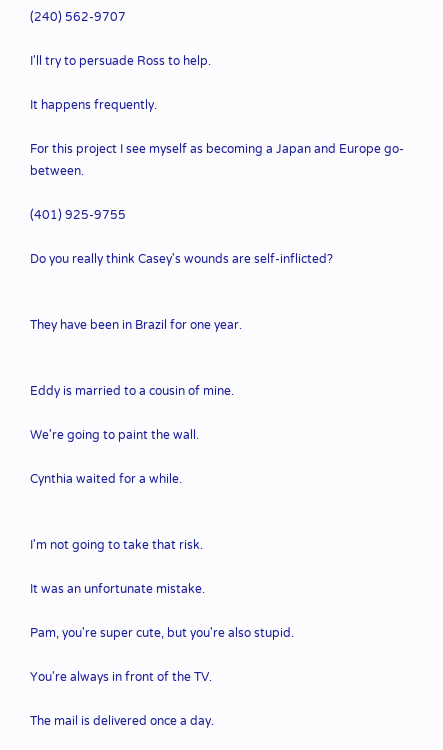(240) 562-9707

I'll try to persuade Ross to help.

It happens frequently.

For this project I see myself as becoming a Japan and Europe go-between.

(401) 925-9755

Do you really think Casey's wounds are self-inflicted?


They have been in Brazil for one year.


Eddy is married to a cousin of mine.

We're going to paint the wall.

Cynthia waited for a while.


I'm not going to take that risk.

It was an unfortunate mistake.

Pam, you're super cute, but you're also stupid.

You're always in front of the TV.

The mail is delivered once a day.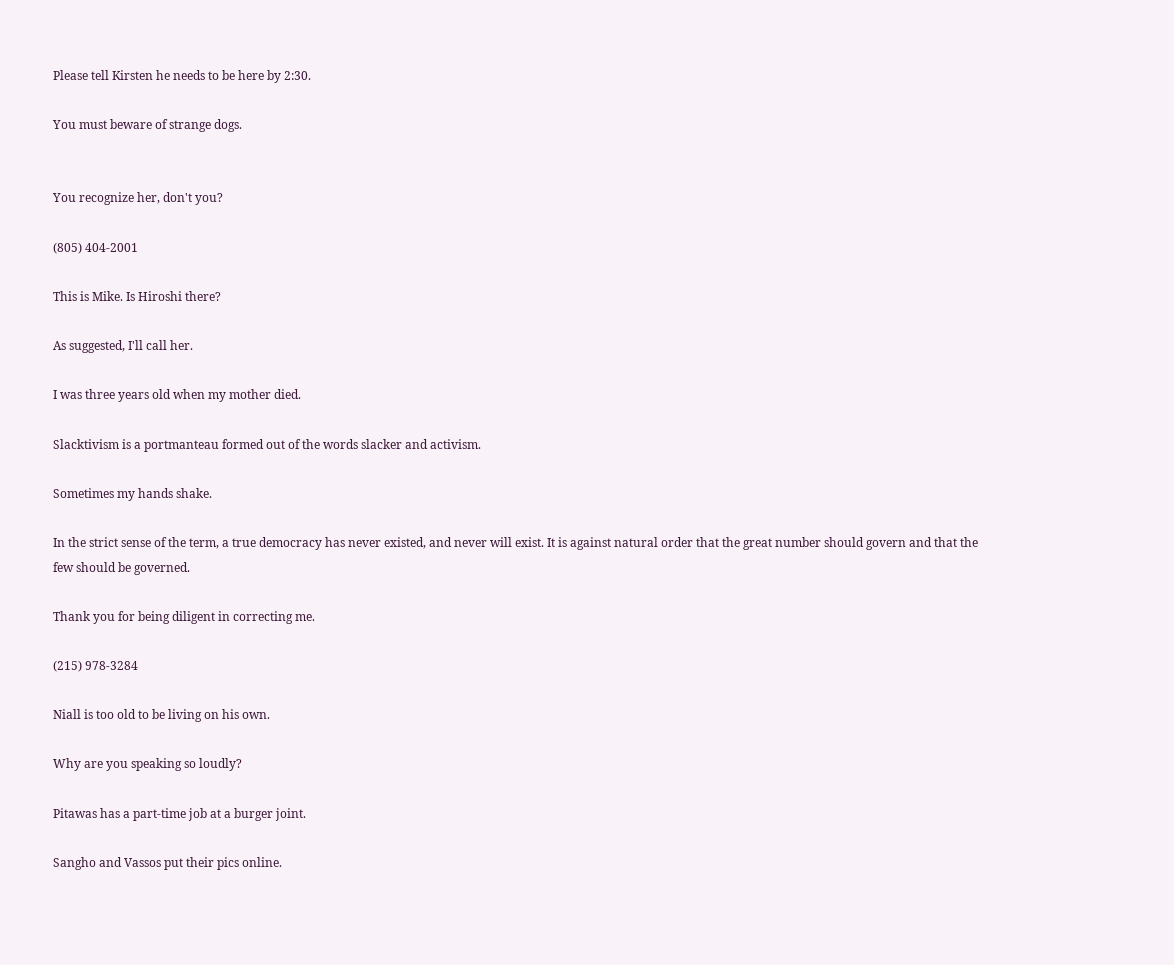Please tell Kirsten he needs to be here by 2:30.

You must beware of strange dogs.


You recognize her, don't you?

(805) 404-2001

This is Mike. Is Hiroshi there?

As suggested, I'll call her.

I was three years old when my mother died.

Slacktivism is a portmanteau formed out of the words slacker and activism.

Sometimes my hands shake.

In the strict sense of the term, a true democracy has never existed, and never will exist. It is against natural order that the great number should govern and that the few should be governed.

Thank you for being diligent in correcting me.

(215) 978-3284

Niall is too old to be living on his own.

Why are you speaking so loudly?

Pitawas has a part-time job at a burger joint.

Sangho and Vassos put their pics online.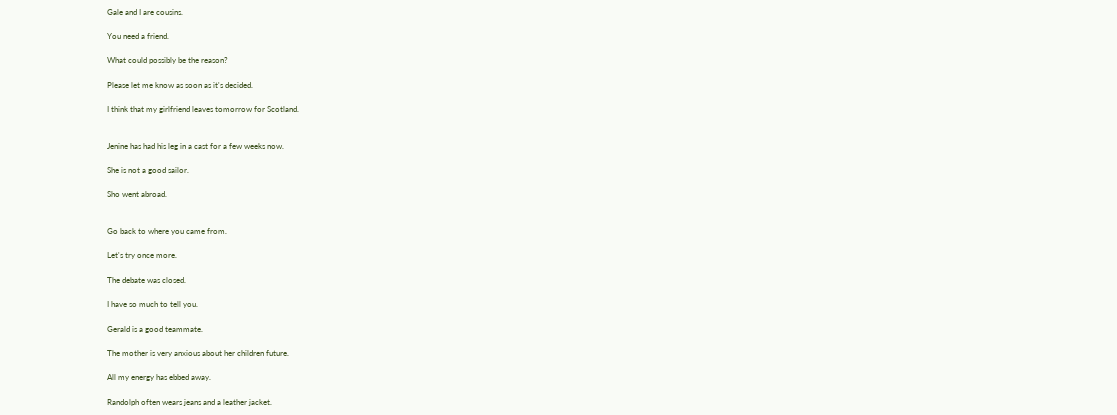Gale and I are cousins.

You need a friend.

What could possibly be the reason?

Please let me know as soon as it's decided.

I think that my girlfriend leaves tomorrow for Scotland.


Jenine has had his leg in a cast for a few weeks now.

She is not a good sailor.

Sho went abroad.


Go back to where you came from.

Let's try once more.

The debate was closed.

I have so much to tell you.

Gerald is a good teammate.

The mother is very anxious about her children future.

All my energy has ebbed away.

Randolph often wears jeans and a leather jacket.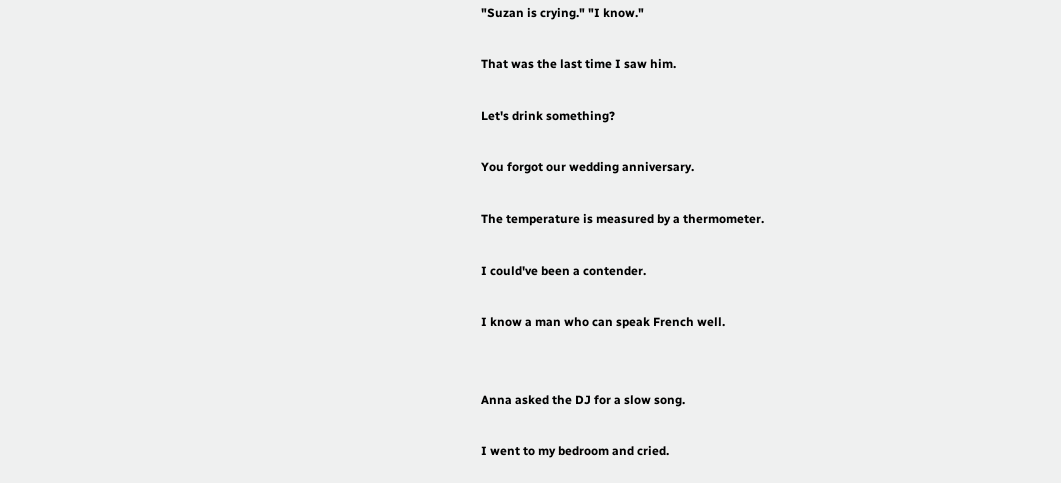"Suzan is crying." "I know."

That was the last time I saw him.

Let's drink something?

You forgot our wedding anniversary.

The temperature is measured by a thermometer.

I could've been a contender.

I know a man who can speak French well.


Anna asked the DJ for a slow song.

I went to my bedroom and cried.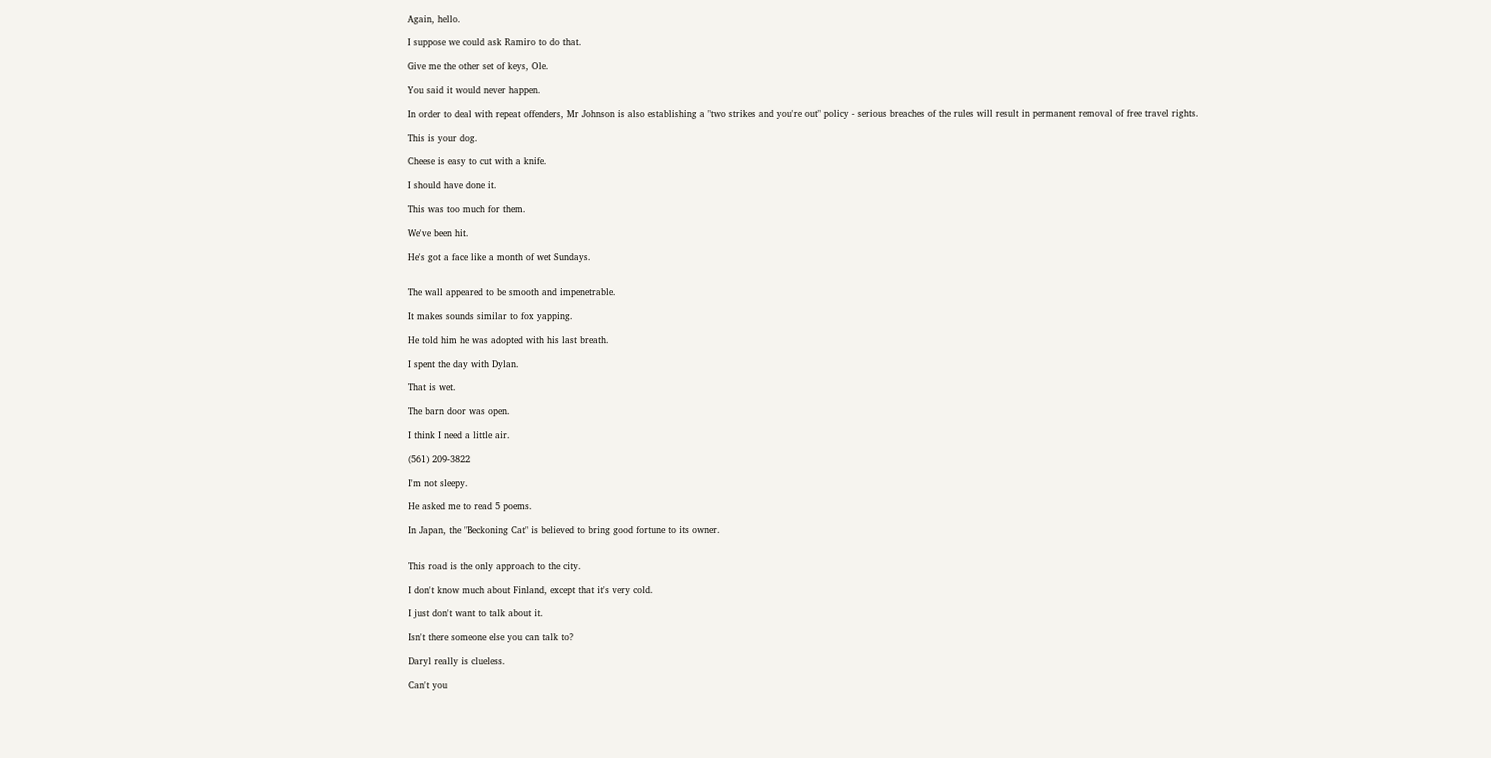Again, hello.

I suppose we could ask Ramiro to do that.

Give me the other set of keys, Ole.

You said it would never happen.

In order to deal with repeat offenders, Mr Johnson is also establishing a "two strikes and you're out" policy - serious breaches of the rules will result in permanent removal of free travel rights.

This is your dog.

Cheese is easy to cut with a knife.

I should have done it.

This was too much for them.

We've been hit.

He's got a face like a month of wet Sundays.


The wall appeared to be smooth and impenetrable.

It makes sounds similar to fox yapping.

He told him he was adopted with his last breath.

I spent the day with Dylan.

That is wet.

The barn door was open.

I think I need a little air.

(561) 209-3822

I'm not sleepy.

He asked me to read 5 poems.

In Japan, the "Beckoning Cat" is believed to bring good fortune to its owner.


This road is the only approach to the city.

I don't know much about Finland, except that it's very cold.

I just don't want to talk about it.

Isn't there someone else you can talk to?

Daryl really is clueless.

Can't you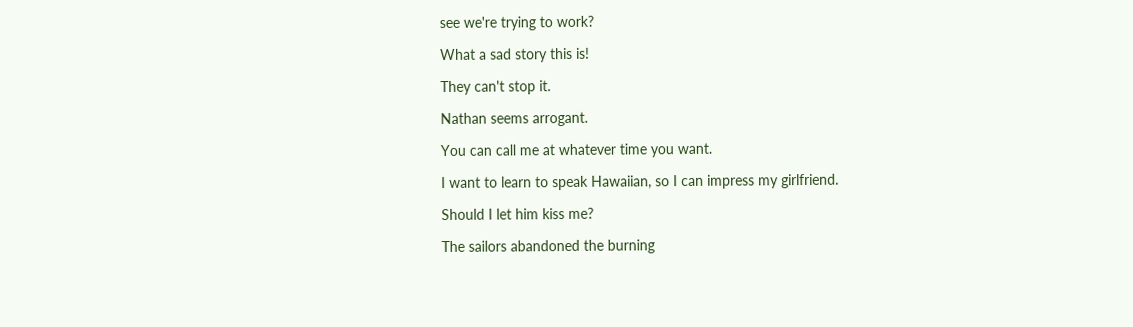see we're trying to work?

What a sad story this is!

They can't stop it.

Nathan seems arrogant.

You can call me at whatever time you want.

I want to learn to speak Hawaiian, so I can impress my girlfriend.

Should I let him kiss me?

The sailors abandoned the burning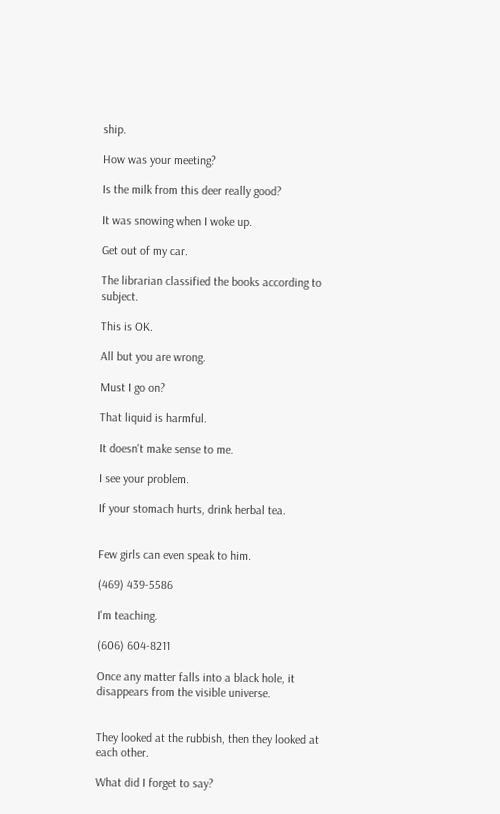ship.

How was your meeting?

Is the milk from this deer really good?

It was snowing when I woke up.

Get out of my car.

The librarian classified the books according to subject.

This is OK.

All but you are wrong.

Must I go on?

That liquid is harmful.

It doesn't make sense to me.

I see your problem.

If your stomach hurts, drink herbal tea.


Few girls can even speak to him.

(469) 439-5586

I'm teaching.

(606) 604-8211

Once any matter falls into a black hole, it disappears from the visible universe.


They looked at the rubbish, then they looked at each other.

What did I forget to say?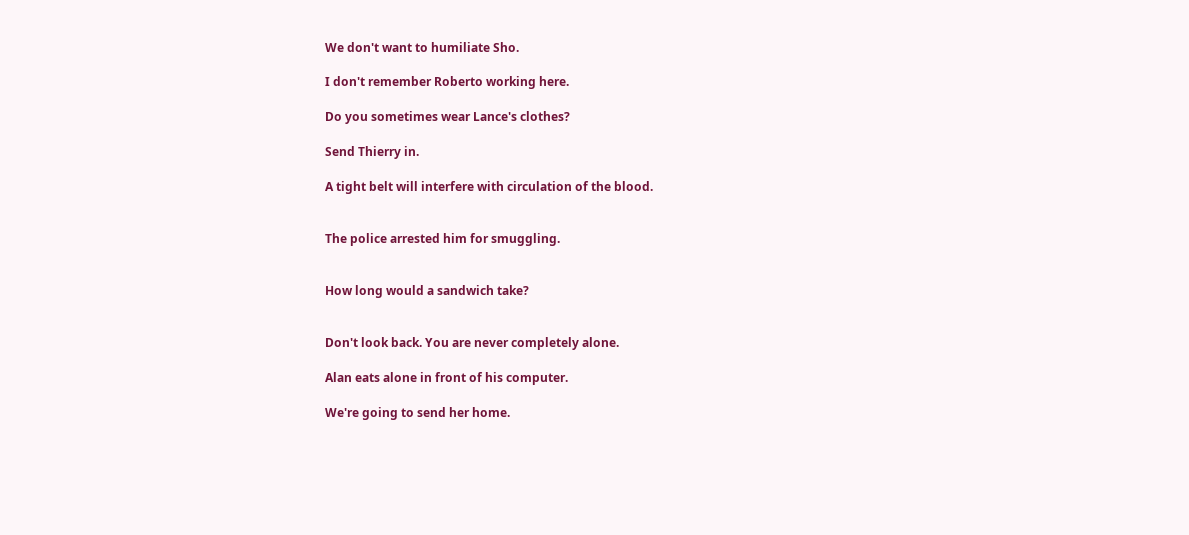We don't want to humiliate Sho.

I don't remember Roberto working here.

Do you sometimes wear Lance's clothes?

Send Thierry in.

A tight belt will interfere with circulation of the blood.


The police arrested him for smuggling.


How long would a sandwich take?


Don't look back. You are never completely alone.

Alan eats alone in front of his computer.

We're going to send her home.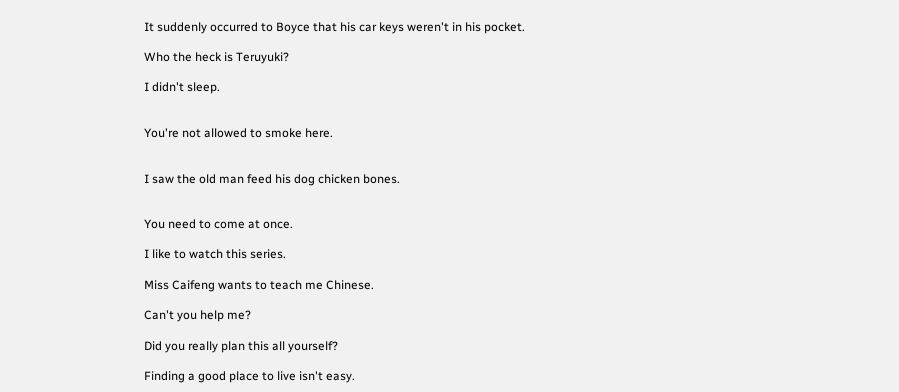It suddenly occurred to Boyce that his car keys weren't in his pocket.

Who the heck is Teruyuki?

I didn't sleep.


You're not allowed to smoke here.


I saw the old man feed his dog chicken bones.


You need to come at once.

I like to watch this series.

Miss Caifeng wants to teach me Chinese.

Can't you help me?

Did you really plan this all yourself?

Finding a good place to live isn't easy.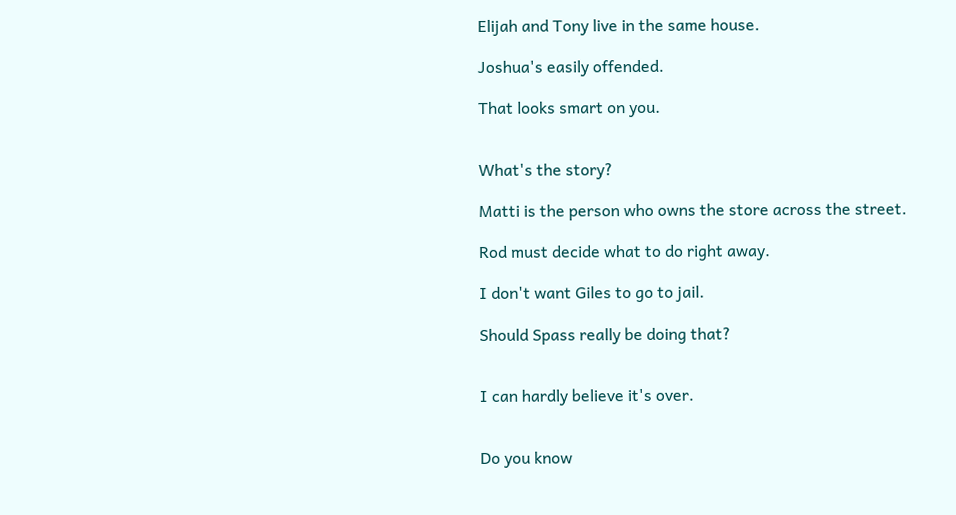Elijah and Tony live in the same house.

Joshua's easily offended.

That looks smart on you.


What's the story?

Matti is the person who owns the store across the street.

Rod must decide what to do right away.

I don't want Giles to go to jail.

Should Spass really be doing that?


I can hardly believe it's over.


Do you know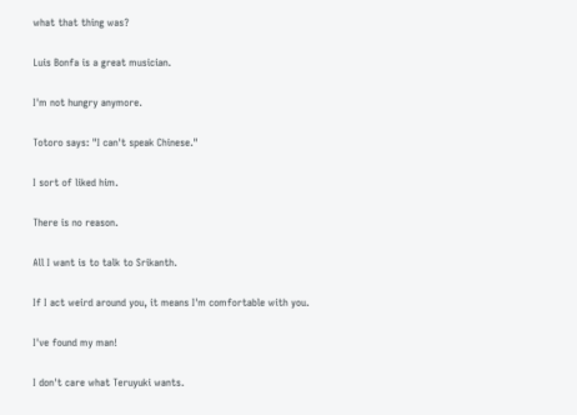what that thing was?

Luis Bonfa is a great musician.

I'm not hungry anymore.

Totoro says: "I can't speak Chinese."

I sort of liked him.

There is no reason.

All I want is to talk to Srikanth.

If I act weird around you, it means I'm comfortable with you.

I've found my man!

I don't care what Teruyuki wants.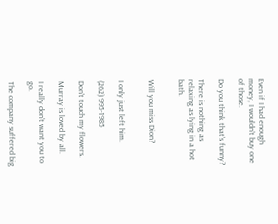Even if I had enough money, I wouldn't buy one of those.

Do you think that's funny?

There is nothing as relaxing as lying in a hot bath.


Will you miss Dion?


I only just left him.

(262) 995-1985

Don't touch my flowers.

Murray is loved by all.

I really don't want you to go.

The company suffered big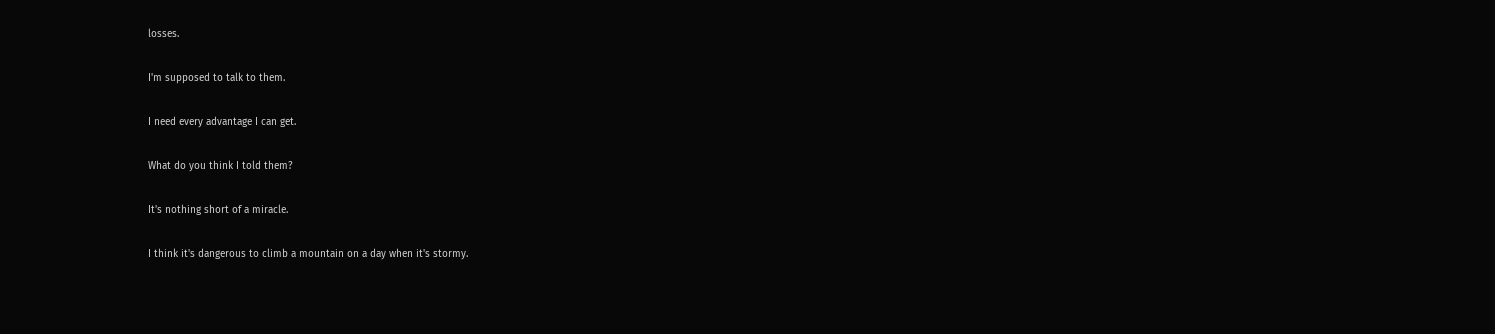losses.

I'm supposed to talk to them.

I need every advantage I can get.

What do you think I told them?

It's nothing short of a miracle.

I think it's dangerous to climb a mountain on a day when it's stormy.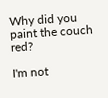Why did you paint the couch red?

I'm not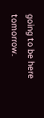going to be here tomorrow.